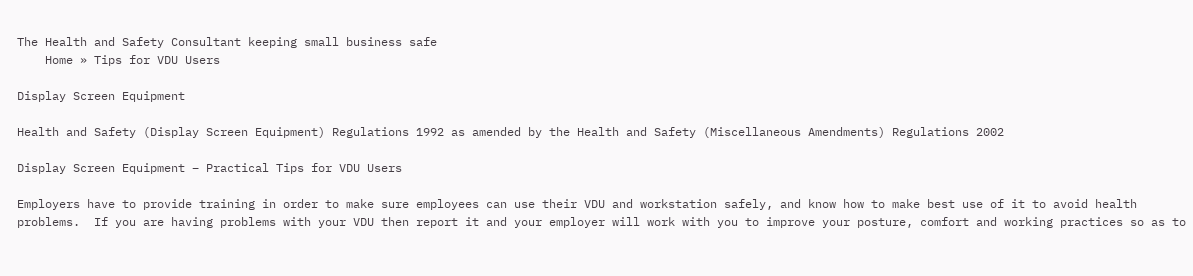The Health and Safety Consultant keeping small business safe
    Home » Tips for VDU Users

Display Screen Equipment

Health and Safety (Display Screen Equipment) Regulations 1992 as amended by the Health and Safety (Miscellaneous Amendments) Regulations 2002

Display Screen Equipment – Practical Tips for VDU Users

Employers have to provide training in order to make sure employees can use their VDU and workstation safely, and know how to make best use of it to avoid health problems.  If you are having problems with your VDU then report it and your employer will work with you to improve your posture, comfort and working practices so as to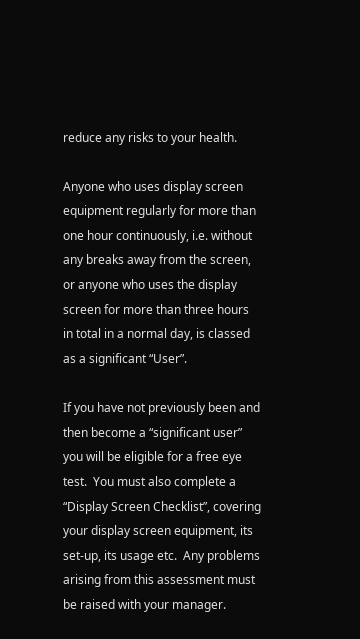reduce any risks to your health.

Anyone who uses display screen equipment regularly for more than one hour continuously, i.e. without any breaks away from the screen, or anyone who uses the display screen for more than three hours in total in a normal day, is classed as a significant “User”.

If you have not previously been and then become a “significant user” you will be eligible for a free eye test.  You must also complete a “Display Screen Checklist”, covering your display screen equipment, its set-up, its usage etc.  Any problems arising from this assessment must be raised with your manager.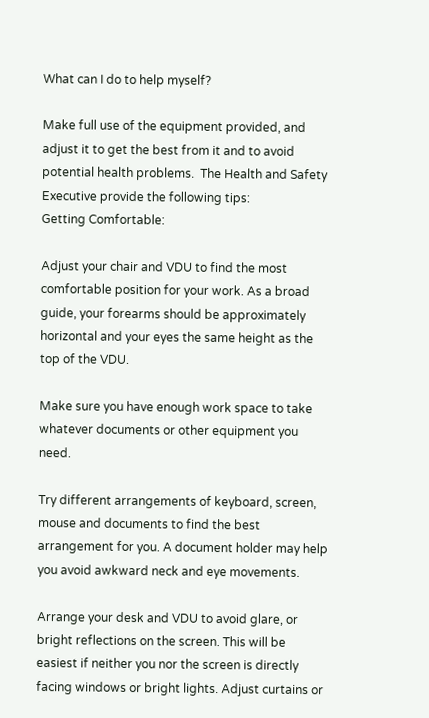What can I do to help myself?

Make full use of the equipment provided, and adjust it to get the best from it and to avoid potential health problems.  The Health and Safety Executive provide the following tips:
Getting Comfortable:

Adjust your chair and VDU to find the most comfortable position for your work. As a broad guide, your forearms should be approximately horizontal and your eyes the same height as the top of the VDU.

Make sure you have enough work space to take whatever documents or other equipment you need.

Try different arrangements of keyboard, screen, mouse and documents to find the best arrangement for you. A document holder may help you avoid awkward neck and eye movements.

Arrange your desk and VDU to avoid glare, or bright reflections on the screen. This will be easiest if neither you nor the screen is directly facing windows or bright lights. Adjust curtains or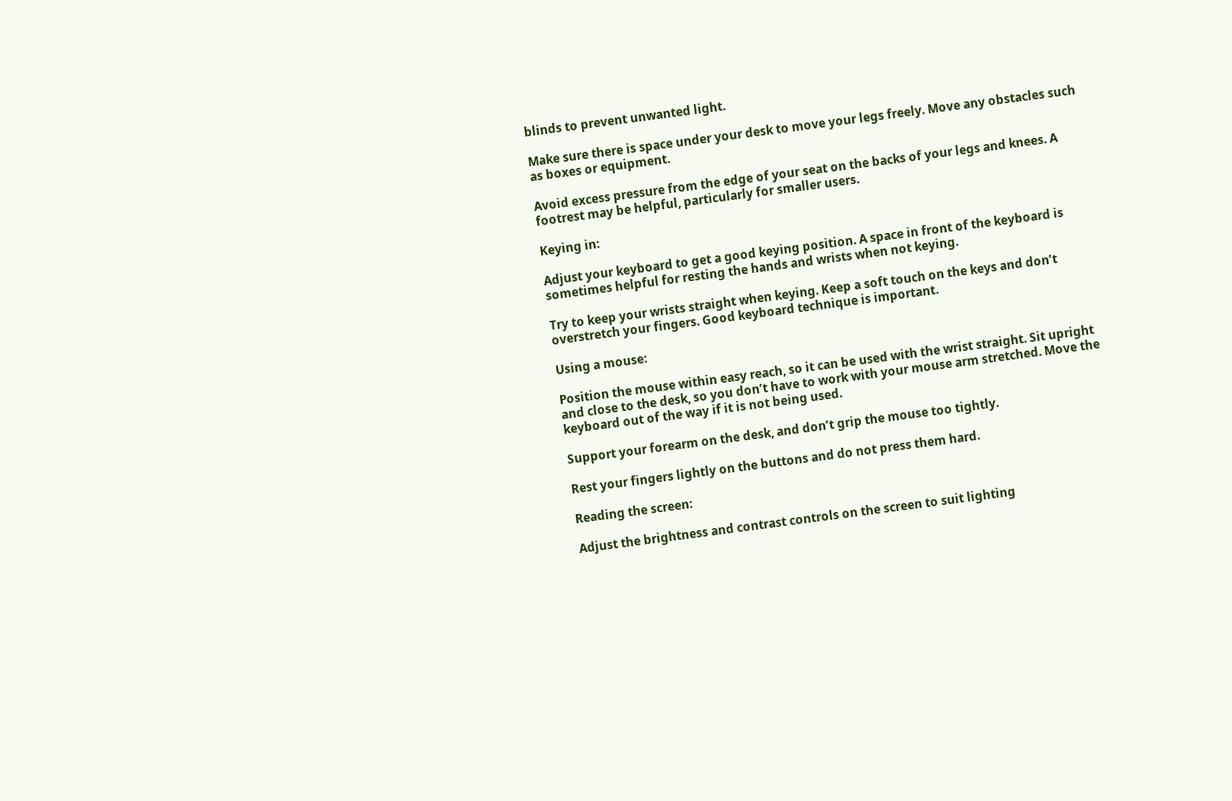blinds to prevent unwanted light.

Make sure there is space under your desk to move your legs freely. Move any obstacles such as boxes or equipment.

Avoid excess pressure from the edge of your seat on the backs of your legs and knees. A footrest may be helpful, particularly for smaller users.

Keying in:

Adjust your keyboard to get a good keying position. A space in front of the keyboard is sometimes helpful for resting the hands and wrists when not keying.

Try to keep your wrists straight when keying. Keep a soft touch on the keys and don’t overstretch your fingers. Good keyboard technique is important.

Using a mouse:

Position the mouse within easy reach, so it can be used with the wrist straight. Sit upright and close to the desk, so you don’t have to work with your mouse arm stretched. Move the keyboard out of the way if it is not being used.

Support your forearm on the desk, and don’t grip the mouse too tightly.

Rest your fingers lightly on the buttons and do not press them hard.

Reading the screen:

Adjust the brightness and contrast controls on the screen to suit lighting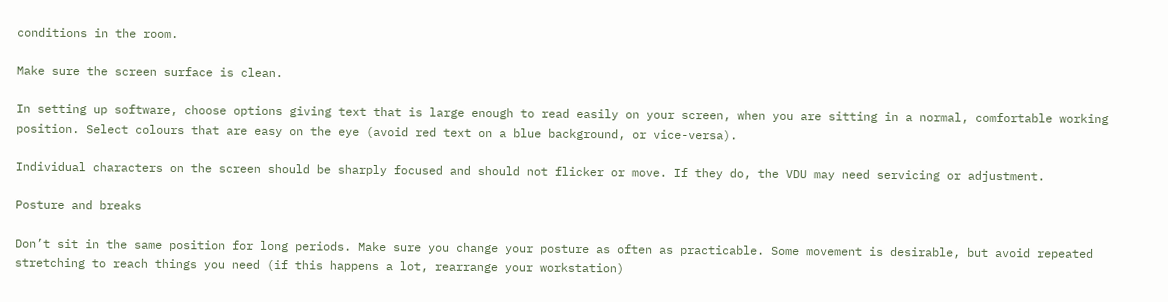conditions in the room.

Make sure the screen surface is clean.

In setting up software, choose options giving text that is large enough to read easily on your screen, when you are sitting in a normal, comfortable working position. Select colours that are easy on the eye (avoid red text on a blue background, or vice-versa).

Individual characters on the screen should be sharply focused and should not flicker or move. If they do, the VDU may need servicing or adjustment.

Posture and breaks

Don’t sit in the same position for long periods. Make sure you change your posture as often as practicable. Some movement is desirable, but avoid repeated stretching to reach things you need (if this happens a lot, rearrange your workstation)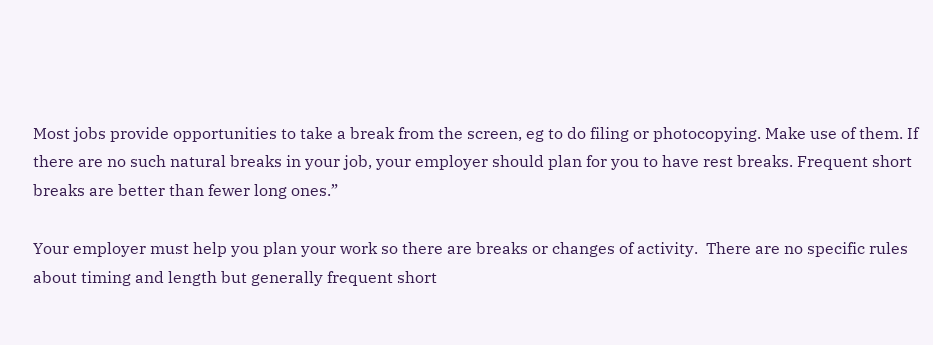Most jobs provide opportunities to take a break from the screen, eg to do filing or photocopying. Make use of them. If there are no such natural breaks in your job, your employer should plan for you to have rest breaks. Frequent short breaks are better than fewer long ones.”

Your employer must help you plan your work so there are breaks or changes of activity.  There are no specific rules about timing and length but generally frequent short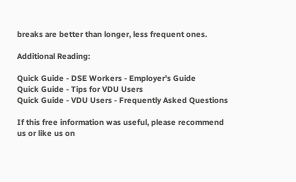breaks are better than longer, less frequent ones.

Additional Reading:

Quick Guide - DSE Workers - Employer's Guide
Quick Guide - Tips for VDU Users
Quick Guide - VDU Users - Frequently Asked Questions

If this free information was useful, please recommend us or like us on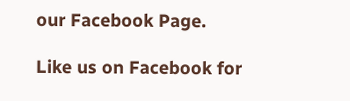our Facebook Page.

Like us on Facebook for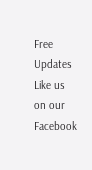Free Updates Like us on our Facebook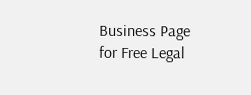Business Page for Free Legal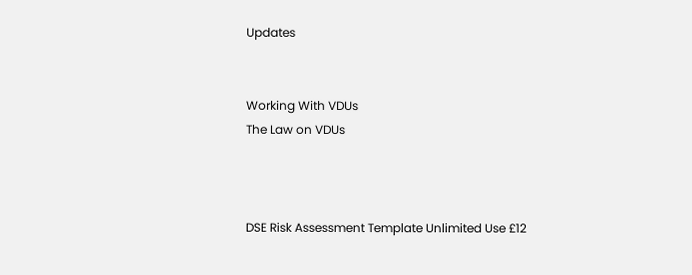Updates


Working With VDUs
The Law on VDUs



DSE Risk Assessment Template Unlimited Use £12